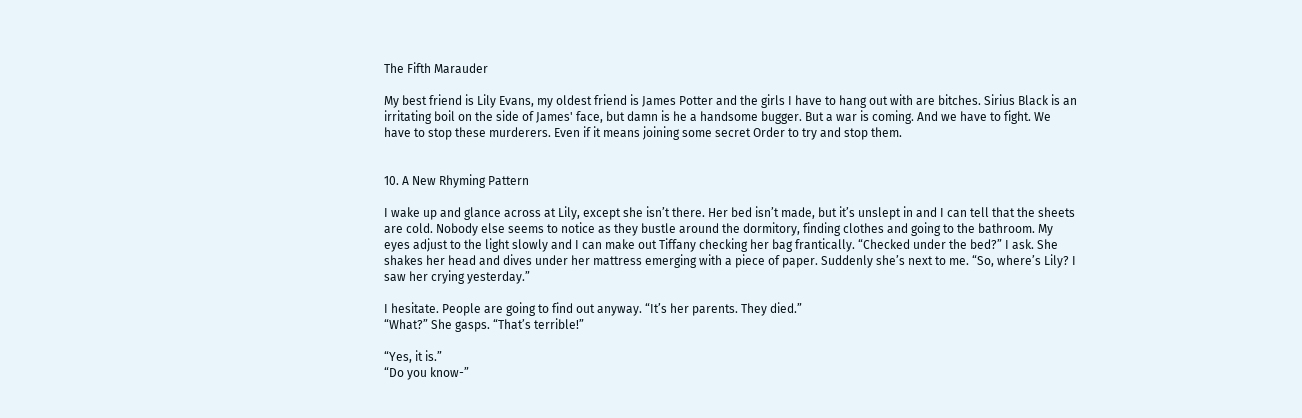The Fifth Marauder

My best friend is Lily Evans, my oldest friend is James Potter and the girls I have to hang out with are bitches. Sirius Black is an irritating boil on the side of James' face, but damn is he a handsome bugger. But a war is coming. And we have to fight. We have to stop these murderers. Even if it means joining some secret Order to try and stop them.


10. A New Rhyming Pattern

I wake up and glance across at Lily, except she isn’t there. Her bed isn’t made, but it’s unslept in and I can tell that the sheets are cold. Nobody else seems to notice as they bustle around the dormitory, finding clothes and going to the bathroom. My eyes adjust to the light slowly and I can make out Tiffany checking her bag frantically. “Checked under the bed?” I ask. She shakes her head and dives under her mattress emerging with a piece of paper. Suddenly she’s next to me. “So, where’s Lily? I saw her crying yesterday.”

I hesitate. People are going to find out anyway. “It’s her parents. They died.”
“What?” She gasps. “That’s terrible!”

“Yes, it is.”
“Do you know-”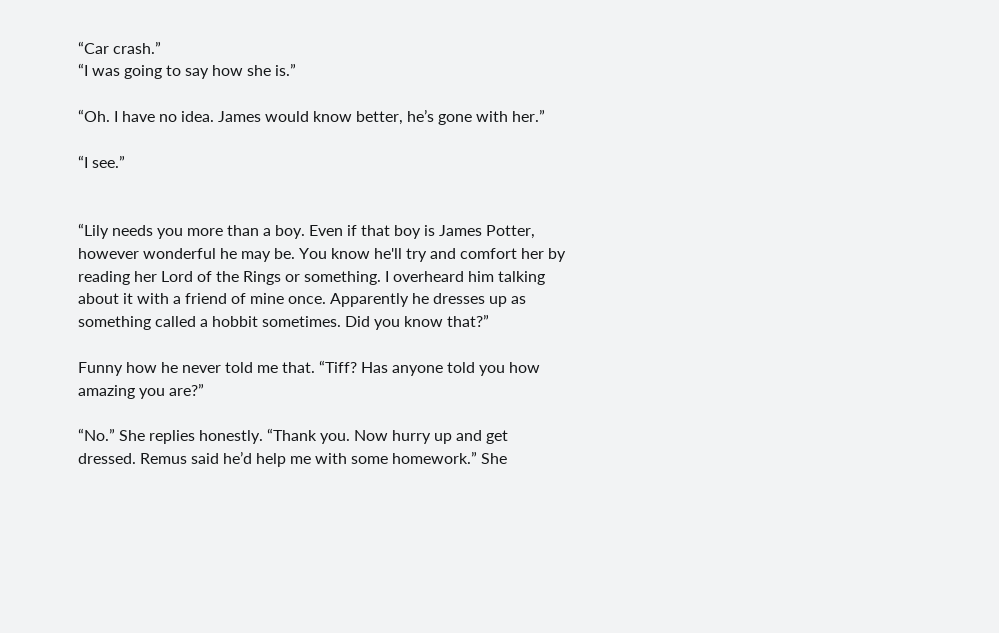“Car crash.”
“I was going to say how she is.”

“Oh. I have no idea. James would know better, he’s gone with her.”

“I see.”


“Lily needs you more than a boy. Even if that boy is James Potter, however wonderful he may be. You know he'll try and comfort her by reading her Lord of the Rings or something. I overheard him talking about it with a friend of mine once. Apparently he dresses up as something called a hobbit sometimes. Did you know that?”

Funny how he never told me that. “Tiff? Has anyone told you how amazing you are?”

“No.” She replies honestly. “Thank you. Now hurry up and get dressed. Remus said he’d help me with some homework.” She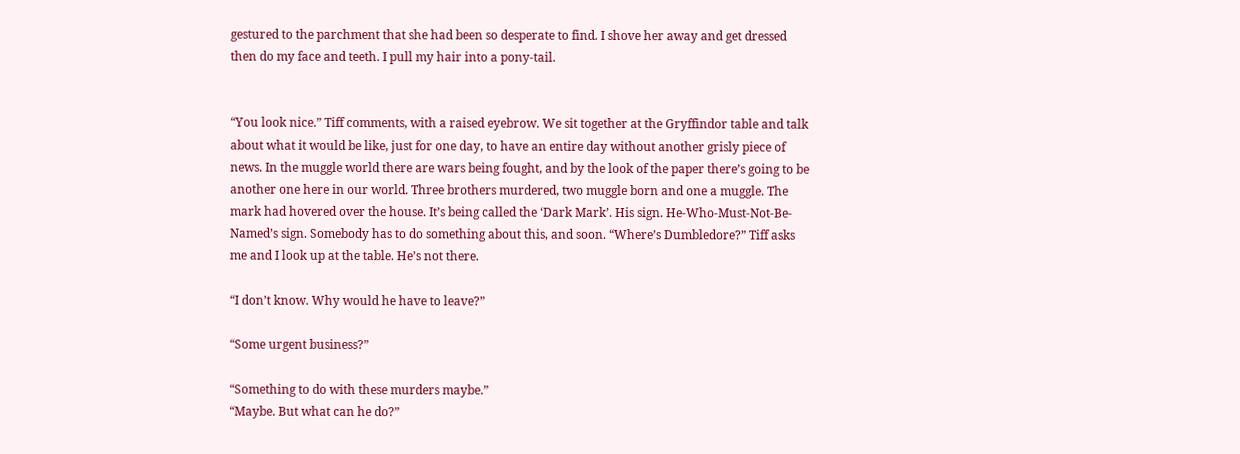gestured to the parchment that she had been so desperate to find. I shove her away and get dressed then do my face and teeth. I pull my hair into a pony-tail.


“You look nice.” Tiff comments, with a raised eyebrow. We sit together at the Gryffindor table and talk about what it would be like, just for one day, to have an entire day without another grisly piece of news. In the muggle world there are wars being fought, and by the look of the paper there’s going to be another one here in our world. Three brothers murdered, two muggle born and one a muggle. The mark had hovered over the house. It’s being called the ‘Dark Mark’. His sign. He-Who-Must-Not-Be-Named’s sign. Somebody has to do something about this, and soon. “Where’s Dumbledore?” Tiff asks me and I look up at the table. He’s not there.

“I don’t know. Why would he have to leave?”

“Some urgent business?”

“Something to do with these murders maybe.”
“Maybe. But what can he do?”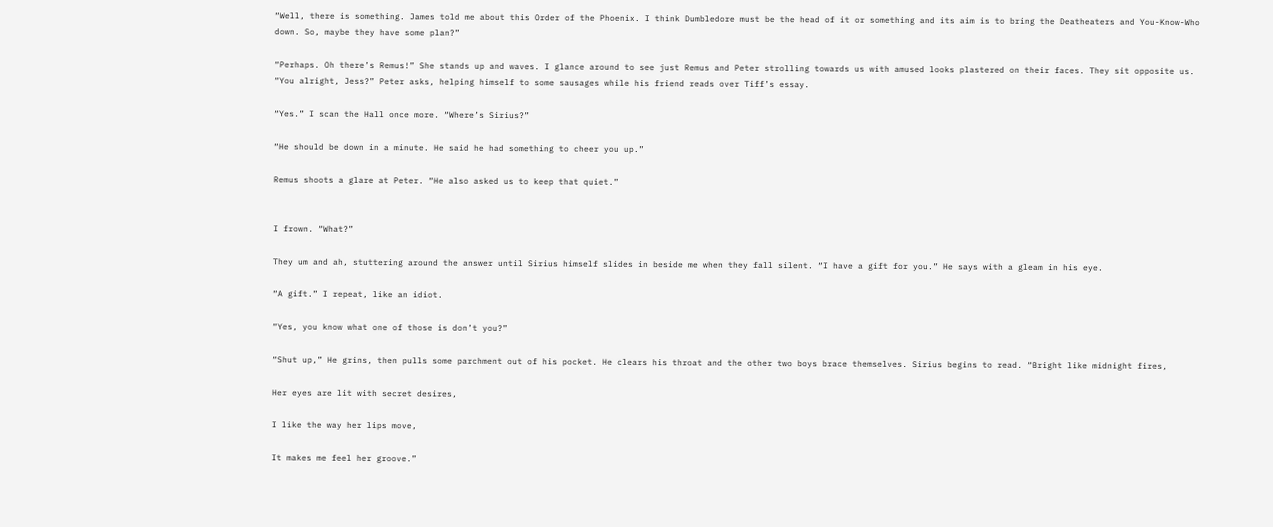“Well, there is something. James told me about this Order of the Phoenix. I think Dumbledore must be the head of it or something and its aim is to bring the Deatheaters and You-Know-Who down. So, maybe they have some plan?”

“Perhaps. Oh there’s Remus!” She stands up and waves. I glance around to see just Remus and Peter strolling towards us with amused looks plastered on their faces. They sit opposite us. “You alright, Jess?” Peter asks, helping himself to some sausages while his friend reads over Tiff’s essay.

“Yes.” I scan the Hall once more. “Where’s Sirius?”

“He should be down in a minute. He said he had something to cheer you up.”

Remus shoots a glare at Peter. “He also asked us to keep that quiet.”


I frown. “What?”

They um and ah, stuttering around the answer until Sirius himself slides in beside me when they fall silent. “I have a gift for you.” He says with a gleam in his eye.

“A gift.” I repeat, like an idiot.

“Yes, you know what one of those is don’t you?”

“Shut up,” He grins, then pulls some parchment out of his pocket. He clears his throat and the other two boys brace themselves. Sirius begins to read. “Bright like midnight fires,

Her eyes are lit with secret desires,

I like the way her lips move,

It makes me feel her groove.”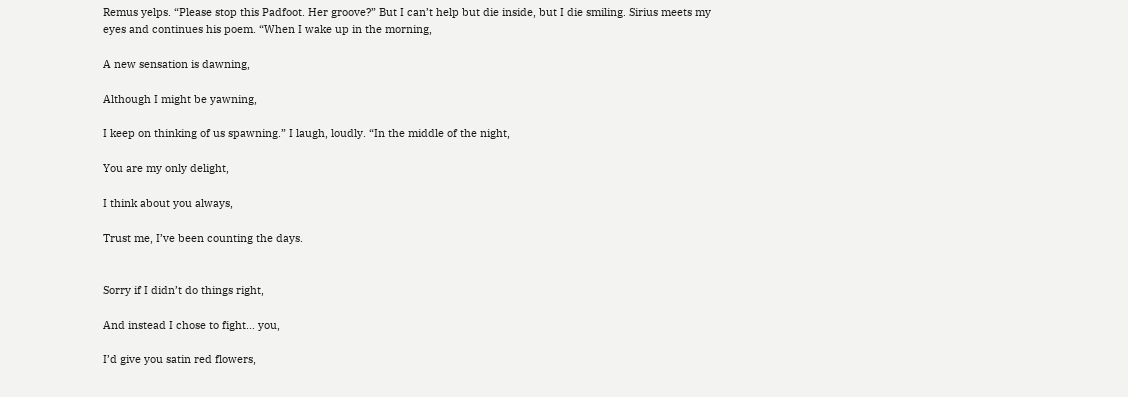Remus yelps. “Please stop this Padfoot. Her groove?” But I can’t help but die inside, but I die smiling. Sirius meets my eyes and continues his poem. “When I wake up in the morning,

A new sensation is dawning,

Although I might be yawning,

I keep on thinking of us spawning.” I laugh, loudly. “In the middle of the night,

You are my only delight,

I think about you always,

Trust me, I’ve been counting the days.


Sorry if I didn’t do things right,

And instead I chose to fight… you,

I’d give you satin red flowers,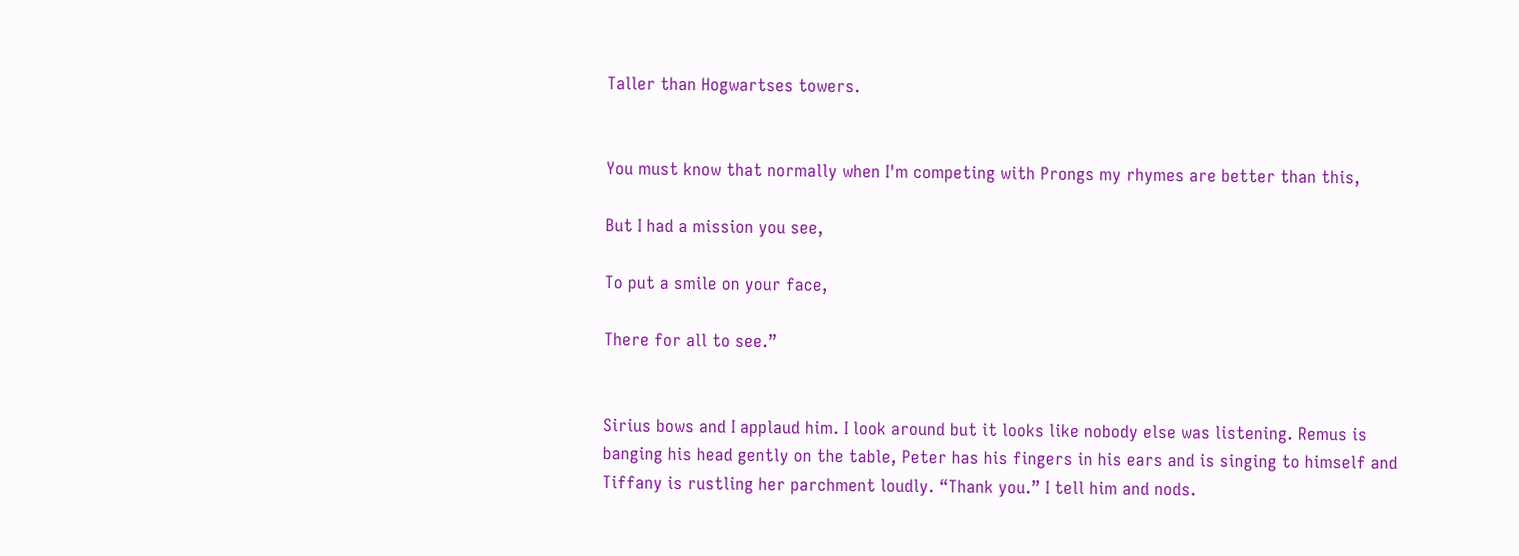Taller than Hogwartses towers.


You must know that normally when I'm competing with Prongs my rhymes are better than this,

But I had a mission you see,

To put a smile on your face,

There for all to see.”


Sirius bows and I applaud him. I look around but it looks like nobody else was listening. Remus is banging his head gently on the table, Peter has his fingers in his ears and is singing to himself and Tiffany is rustling her parchment loudly. “Thank you.” I tell him and nods.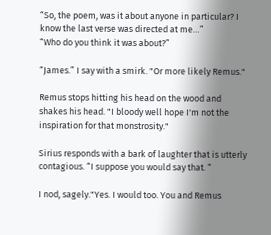“So, the poem, was it about anyone in particular? I know the last verse was directed at me…”
“Who do you think it was about?”

“James.” I say with a smirk. "Or more likely Remus."

Remus stops hitting his head on the wood and shakes his head. "I bloody well hope I'm not the inspiration for that monstrosity."

Sirius responds with a bark of laughter that is utterly contagious. “I suppose you would say that. “

I nod, sagely."Yes. I would too. You and Remus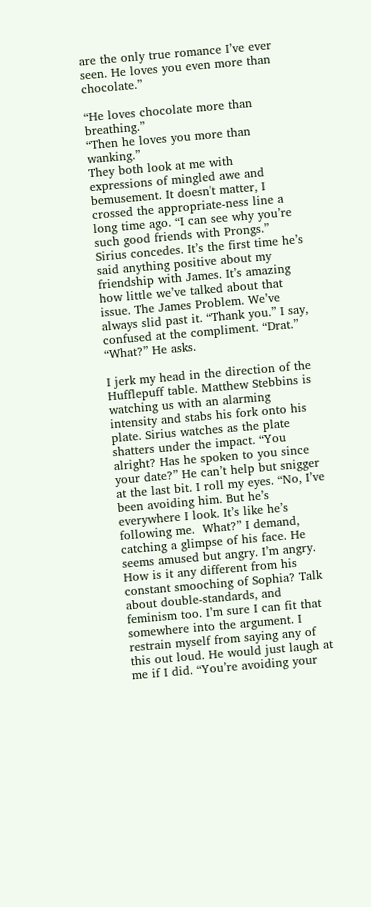are the only true romance I’ve ever seen. He loves you even more than chocolate.”

“He loves chocolate more than breathing.”
“Then he loves you more than wanking.”
They both look at me with expressions of mingled awe and bemusement. It doesn't matter, I crossed the appropriate-ness line a long time ago. “I can see why you’re such good friends with Prongs.” Sirius concedes. It’s the first time he’s said anything positive about my friendship with James. It’s amazing how little we’ve talked about that issue. The James Problem. We’ve always slid past it. “Thank you.” I say, confused at the compliment. “Drat.”
“What?” He asks.

I jerk my head in the direction of the Hufflepuff table. Matthew Stebbins is watching us with an alarming intensity and stabs his fork onto his plate. Sirius watches as the plate shatters under the impact. “You alright? Has he spoken to you since your date?” He can’t help but snigger at the last bit. I roll my eyes. “No, I’ve been avoiding him. But he’s everywhere I look. It’s like he’s following me.  What?” I demand, catching a glimpse of his face. He seems amused but angry. I’m angry. How is it any different from his constant smooching of Sophia? Talk about double-standards, and feminism too. I’m sure I can fit that somewhere into the argument. I restrain myself from saying any of this out loud. He would just laugh at me if I did. “You’re avoiding your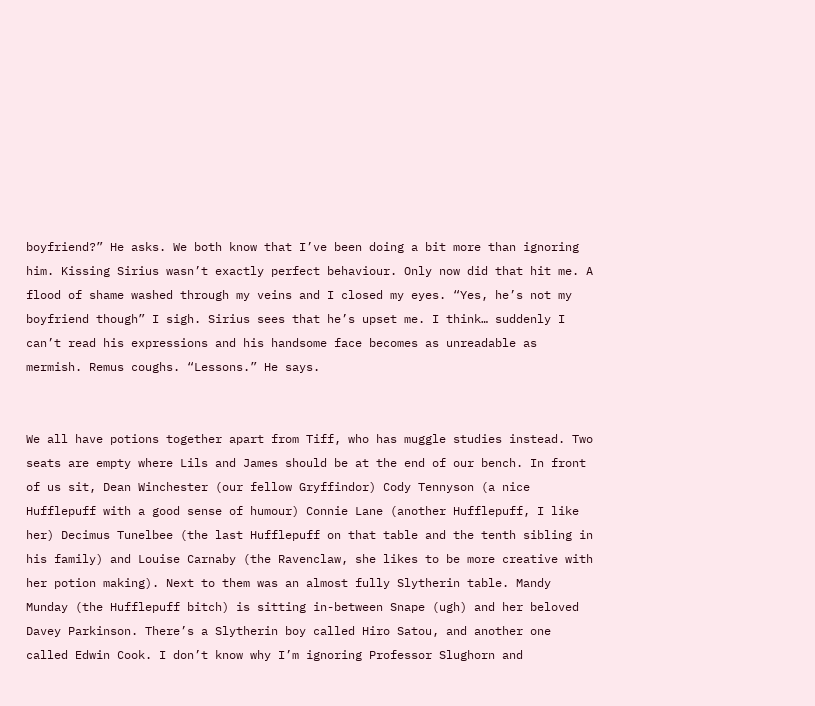boyfriend?” He asks. We both know that I’ve been doing a bit more than ignoring him. Kissing Sirius wasn’t exactly perfect behaviour. Only now did that hit me. A flood of shame washed through my veins and I closed my eyes. “Yes, he’s not my boyfriend though” I sigh. Sirius sees that he’s upset me. I think… suddenly I can’t read his expressions and his handsome face becomes as unreadable as mermish. Remus coughs. “Lessons.” He says.


We all have potions together apart from Tiff, who has muggle studies instead. Two seats are empty where Lils and James should be at the end of our bench. In front of us sit, Dean Winchester (our fellow Gryffindor) Cody Tennyson (a nice Hufflepuff with a good sense of humour) Connie Lane (another Hufflepuff, I like her) Decimus Tunelbee (the last Hufflepuff on that table and the tenth sibling in his family) and Louise Carnaby (the Ravenclaw, she likes to be more creative with her potion making). Next to them was an almost fully Slytherin table. Mandy Munday (the Hufflepuff bitch) is sitting in-between Snape (ugh) and her beloved Davey Parkinson. There’s a Slytherin boy called Hiro Satou, and another one called Edwin Cook. I don’t know why I’m ignoring Professor Slughorn and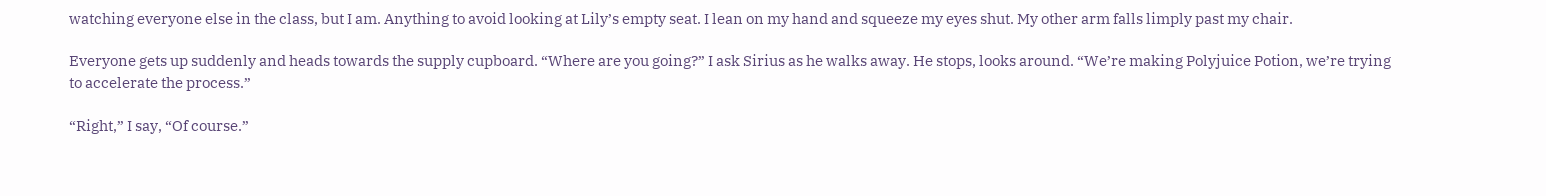watching everyone else in the class, but I am. Anything to avoid looking at Lily’s empty seat. I lean on my hand and squeeze my eyes shut. My other arm falls limply past my chair.

Everyone gets up suddenly and heads towards the supply cupboard. “Where are you going?” I ask Sirius as he walks away. He stops, looks around. “We’re making Polyjuice Potion, we’re trying to accelerate the process.”

“Right,” I say, “Of course.”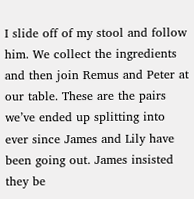I slide off of my stool and follow him. We collect the ingredients and then join Remus and Peter at our table. These are the pairs we’ve ended up splitting into ever since James and Lily have been going out. James insisted they be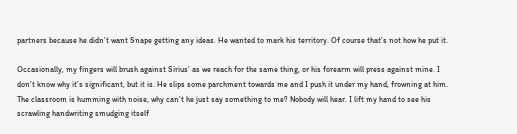partners because he didn’t want Snape getting any ideas. He wanted to mark his territory. Of course that’s not how he put it.

Occasionally, my fingers will brush against Sirius’ as we reach for the same thing, or his forearm will press against mine. I don’t know why it’s significant, but it is. He slips some parchment towards me and I push it under my hand, frowning at him. The classroom is humming with noise, why can’t he just say something to me? Nobody will hear. I lift my hand to see his scrawling handwriting smudging itself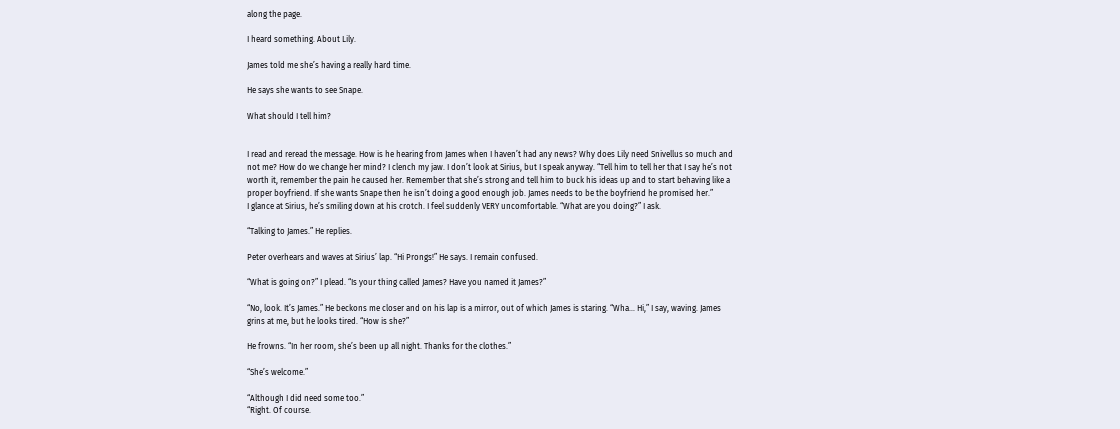along the page.

I heard something. About Lily.

James told me she’s having a really hard time.

He says she wants to see Snape.

What should I tell him?


I read and reread the message. How is he hearing from James when I haven’t had any news? Why does Lily need Snivellus so much and not me? How do we change her mind? I clench my jaw. I don’t look at Sirius, but I speak anyway. “Tell him to tell her that I say he’s not worth it, remember the pain he caused her. Remember that she’s strong and tell him to buck his ideas up and to start behaving like a proper boyfriend. If she wants Snape then he isn’t doing a good enough job. James needs to be the boyfriend he promised her.”
I glance at Sirius, he’s smiling down at his crotch. I feel suddenly VERY uncomfortable. “What are you doing?” I ask.

“Talking to James.” He replies.

Peter overhears and waves at Sirius’ lap. “Hi Prongs!” He says. I remain confused.

“What is going on?” I plead. “Is your thing called James? Have you named it James?”

“No, look. It’s James.” He beckons me closer and on his lap is a mirror, out of which James is staring. “Wha… Hi,” I say, waving. James grins at me, but he looks tired. “How is she?”

He frowns. “In her room, she’s been up all night. Thanks for the clothes.”

“She’s welcome.”

“Although I did need some too.”
“Right. Of course.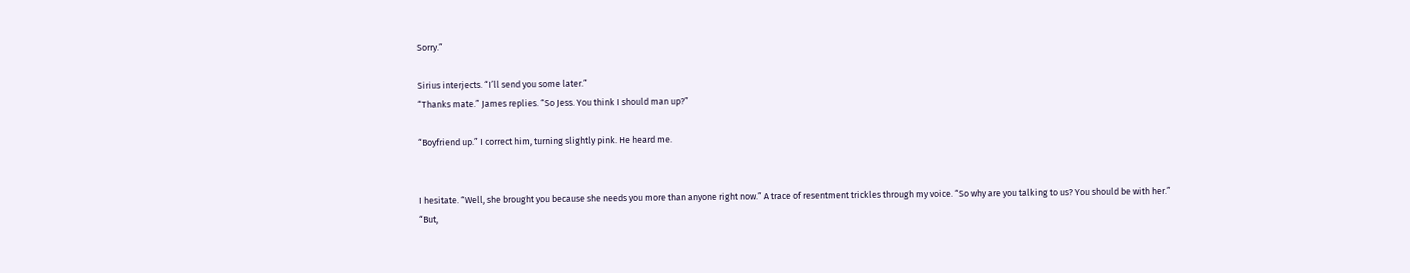Sorry.”

Sirius interjects. “I’ll send you some later.”
“Thanks mate.” James replies. “So Jess. You think I should man up?”

“Boyfriend up.” I correct him, turning slightly pink. He heard me.


I hesitate. “Well, she brought you because she needs you more than anyone right now.” A trace of resentment trickles through my voice. “So why are you talking to us? You should be with her.”
“But,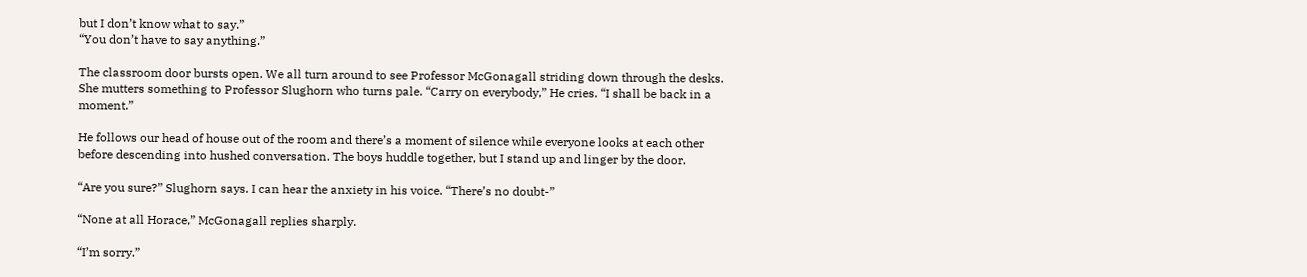but I don’t know what to say.”
“You don’t have to say anything.”

The classroom door bursts open. We all turn around to see Professor McGonagall striding down through the desks. She mutters something to Professor Slughorn who turns pale. “Carry on everybody,” He cries. “I shall be back in a moment.”

He follows our head of house out of the room and there’s a moment of silence while everyone looks at each other before descending into hushed conversation. The boys huddle together, but I stand up and linger by the door.

“Are you sure?” Slughorn says. I can hear the anxiety in his voice. “There’s no doubt-”

“None at all Horace,” McGonagall replies sharply.

“I’m sorry.”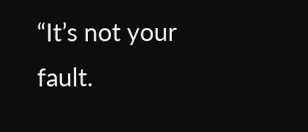“It’s not your fault.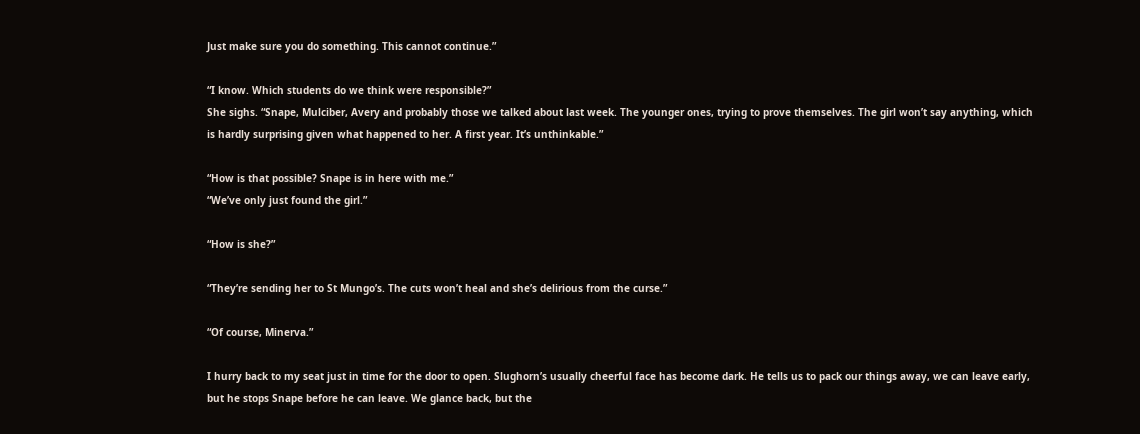Just make sure you do something. This cannot continue.”

“I know. Which students do we think were responsible?”
She sighs. “Snape, Mulciber, Avery and probably those we talked about last week. The younger ones, trying to prove themselves. The girl won’t say anything, which is hardly surprising given what happened to her. A first year. It’s unthinkable.”

“How is that possible? Snape is in here with me.”
“We’ve only just found the girl.”

“How is she?”

“They’re sending her to St Mungo’s. The cuts won’t heal and she’s delirious from the curse.”

“Of course, Minerva.”

I hurry back to my seat just in time for the door to open. Slughorn’s usually cheerful face has become dark. He tells us to pack our things away, we can leave early, but he stops Snape before he can leave. We glance back, but the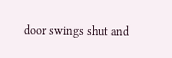door swings shut and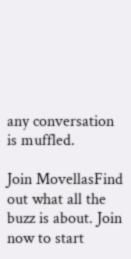any conversation is muffled.

Join MovellasFind out what all the buzz is about. Join now to start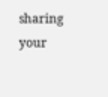sharing your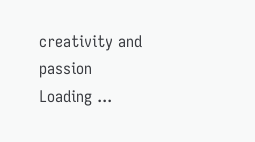creativity and passion
Loading ...